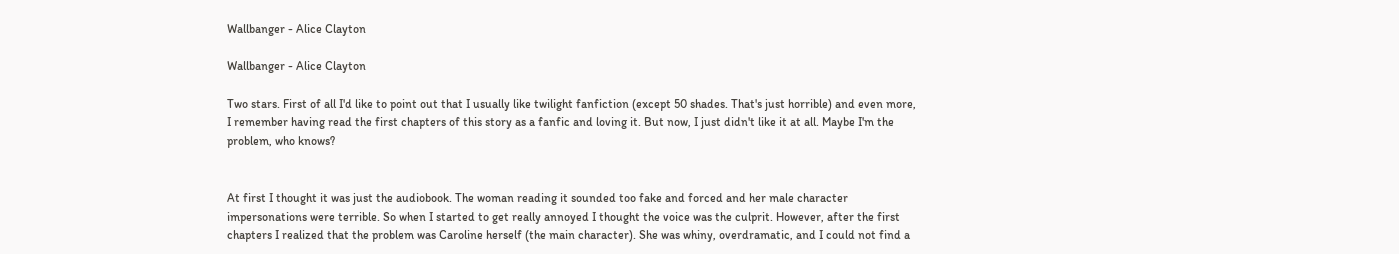Wallbanger - Alice Clayton

Wallbanger - Alice Clayton

Two stars. First of all I'd like to point out that I usually like twilight fanfiction (except 50 shades. That's just horrible) and even more, I remember having read the first chapters of this story as a fanfic and loving it. But now, I just didn't like it at all. Maybe I'm the problem, who knows?


At first I thought it was just the audiobook. The woman reading it sounded too fake and forced and her male character impersonations were terrible. So when I started to get really annoyed I thought the voice was the culprit. However, after the first chapters I realized that the problem was Caroline herself (the main character). She was whiny, overdramatic, and I could not find a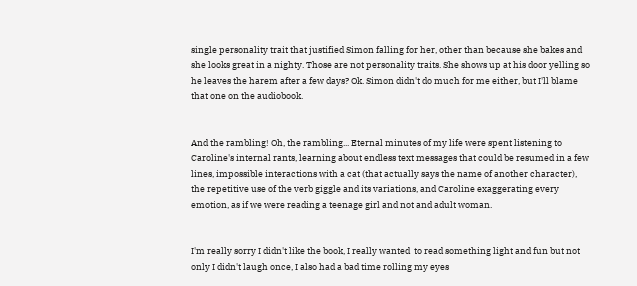single personality trait that justified Simon falling for her, other than because she bakes and she looks great in a nighty. Those are not personality traits. She shows up at his door yelling so he leaves the harem after a few days? Ok. Simon didn't do much for me either, but I'll blame that one on the audiobook.


And the rambling! Oh, the rambling... Eternal minutes of my life were spent listening to Caroline's internal rants, learning about endless text messages that could be resumed in a few lines, impossible interactions with a cat (that actually says the name of another character), the repetitive use of the verb giggle and its variations, and Caroline exaggerating every emotion, as if we were reading a teenage girl and not and adult woman.


I'm really sorry I didn't like the book, I really wanted  to read something light and fun but not only I didn't laugh once, I also had a bad time rolling my eyes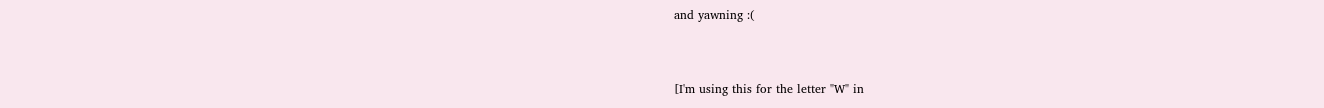and yawning :(


[I'm using this for the letter "W" in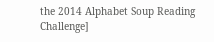the 2014 Alphabet Soup Reading Challenge]